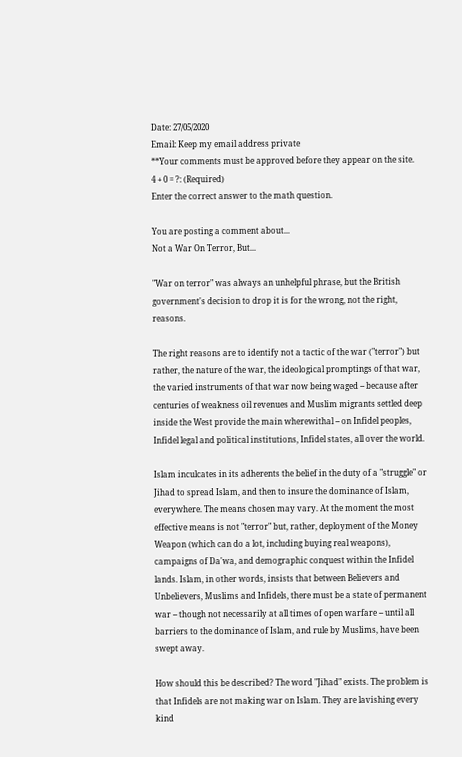Date: 27/05/2020
Email: Keep my email address private
**Your comments must be approved before they appear on the site.
4 + 0 = ?: (Required)
Enter the correct answer to the math question.

You are posting a comment about...
Not a War On Terror, But...

"War on terror" was always an unhelpful phrase, but the British government's decision to drop it is for the wrong, not the right, reasons.

The right reasons are to identify not a tactic of the war ("terror") but rather, the nature of the war, the ideological promptings of that war, the varied instruments of that war now being waged -- because after centuries of weakness oil revenues and Muslim migrants settled deep inside the West provide the main wherewithal -- on Infidel peoples, Infidel legal and political institutions, Infidel states, all over the world.

Islam inculcates in its adherents the belief in the duty of a "struggle" or Jihad to spread Islam, and then to insure the dominance of Islam, everywhere. The means chosen may vary. At the moment the most effective means is not "terror" but, rather, deployment of the Money Weapon (which can do a lot, including buying real weapons), campaigns of Da'wa, and demographic conquest within the Infidel lands. Islam, in other words, insists that between Believers and Unbelievers, Muslims and Infidels, there must be a state of permanent war -- though not necessarily at all times of open warfare -- until all barriers to the dominance of Islam, and rule by Muslims, have been swept away.

How should this be described? The word "Jihad" exists. The problem is that Infidels are not making war on Islam. They are lavishing every kind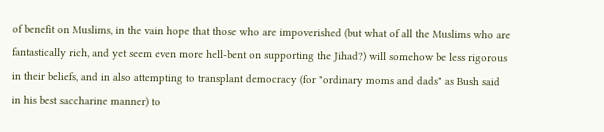of benefit on Muslims, in the vain hope that those who are impoverished (but what of all the Muslims who are fantastically rich, and yet seem even more hell-bent on supporting the Jihad?) will somehow be less rigorous in their beliefs, and in also attempting to transplant democracy (for "ordinary moms and dads" as Bush said in his best saccharine manner) to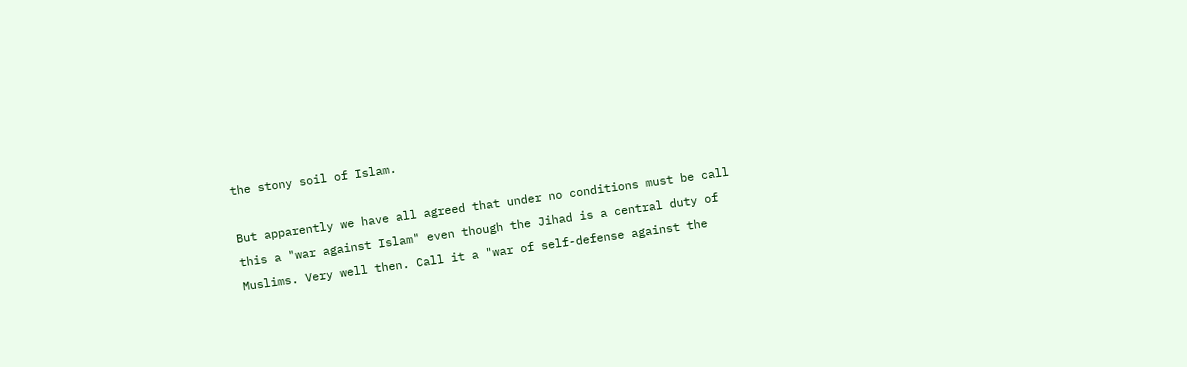the stony soil of Islam.

But apparently we have all agreed that under no conditions must be call this a "war against Islam" even though the Jihad is a central duty of Muslims. Very well then. Call it a "war of self-defense against the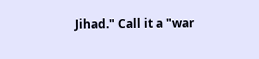Jihad." Call it a "war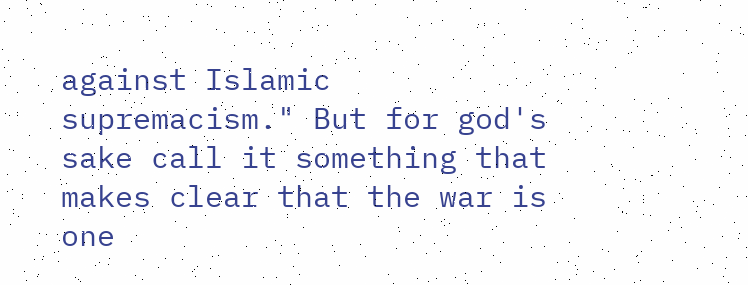against Islamic supremacism." But for god's sake call it something that makes clear that the war is one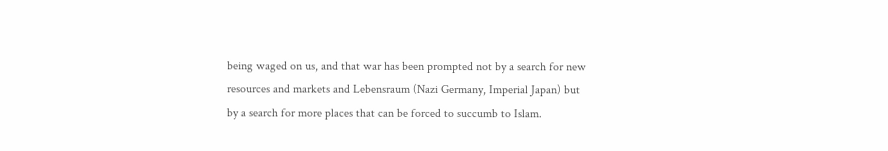being waged on us, and that war has been prompted not by a search for new resources and markets and Lebensraum (Nazi Germany, Imperial Japan) but by a search for more places that can be forced to succumb to Islam.